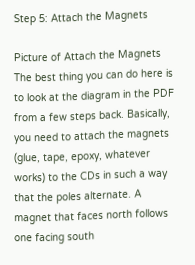Step 5: Attach the Magnets

Picture of Attach the Magnets
The best thing you can do here is to look at the diagram in the PDF from a few steps back. Basically, you need to attach the magnets (glue, tape, epoxy, whatever works) to the CDs in such a way that the poles alternate. A magnet that faces north follows one facing south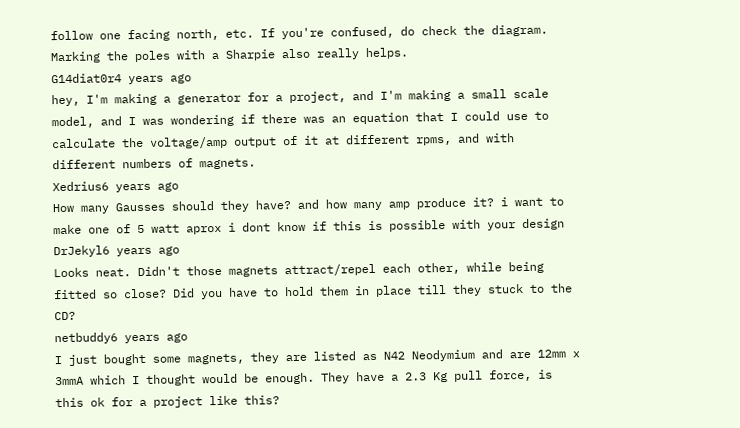follow one facing north, etc. If you're confused, do check the diagram. Marking the poles with a Sharpie also really helps.
G14diat0r4 years ago
hey, I'm making a generator for a project, and I'm making a small scale model, and I was wondering if there was an equation that I could use to calculate the voltage/amp output of it at different rpms, and with different numbers of magnets.
Xedrius6 years ago
How many Gausses should they have? and how many amp produce it? i want to make one of 5 watt aprox i dont know if this is possible with your design
DrJekyl6 years ago
Looks neat. Didn't those magnets attract/repel each other, while being fitted so close? Did you have to hold them in place till they stuck to the CD?
netbuddy6 years ago
I just bought some magnets, they are listed as N42 Neodymium and are 12mm x 3mmA which I thought would be enough. They have a 2.3 Kg pull force, is this ok for a project like this?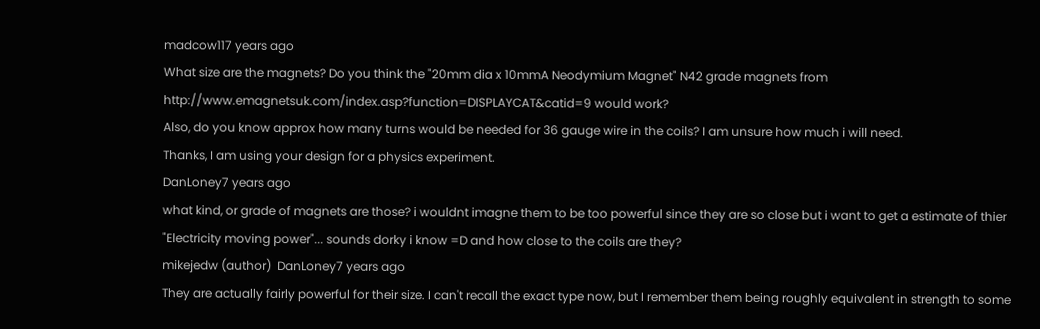madcow117 years ago
What size are the magnets? Do you think the "20mm dia x 10mmA Neodymium Magnet" N42 grade magnets from http://www.emagnetsuk.com/index.asp?function=DISPLAYCAT&catid=9 would work?
Also, do you know approx how many turns would be needed for 36 gauge wire in the coils? I am unsure how much i will need.
Thanks, I am using your design for a physics experiment.
DanLoney7 years ago
what kind, or grade of magnets are those? i wouldnt imagne them to be too powerful since they are so close but i want to get a estimate of thier "Electricity moving power"... sounds dorky i know =D and how close to the coils are they?
mikejedw (author)  DanLoney7 years ago
They are actually fairly powerful for their size. I can't recall the exact type now, but I remember them being roughly equivalent in strength to some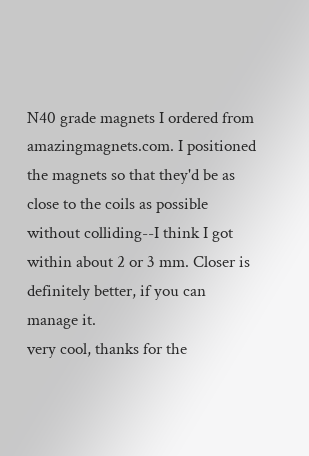N40 grade magnets I ordered from amazingmagnets.com. I positioned the magnets so that they'd be as close to the coils as possible without colliding--I think I got within about 2 or 3 mm. Closer is definitely better, if you can manage it.
very cool, thanks for the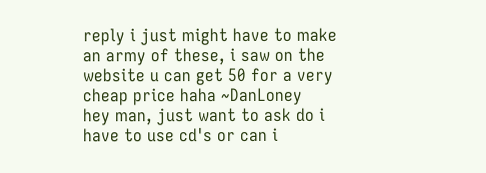reply i just might have to make an army of these, i saw on the website u can get 50 for a very cheap price haha ~DanLoney
hey man, just want to ask do i have to use cd's or can i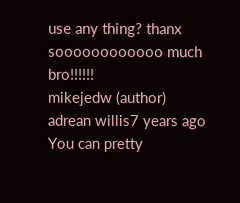use any thing? thanx soooooooooooo much bro!!!!!!
mikejedw (author)  adrean willis7 years ago
You can pretty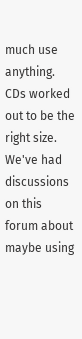much use anything. CDs worked out to be the right size. We've had discussions on this forum about maybe using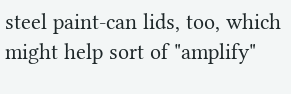steel paint-can lids, too, which might help sort of "amplify"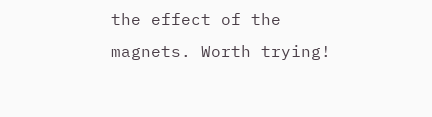the effect of the magnets. Worth trying!